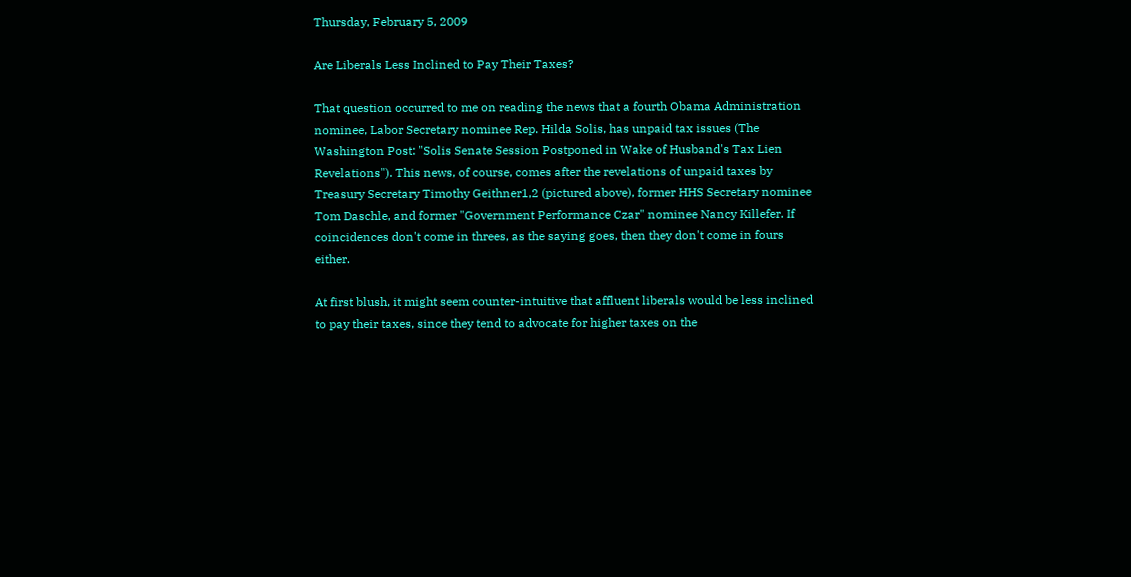Thursday, February 5, 2009

Are Liberals Less Inclined to Pay Their Taxes?

That question occurred to me on reading the news that a fourth Obama Administration nominee, Labor Secretary nominee Rep. Hilda Solis, has unpaid tax issues (The Washington Post: "Solis Senate Session Postponed in Wake of Husband's Tax Lien Revelations"). This news, of course, comes after the revelations of unpaid taxes by Treasury Secretary Timothy Geithner1,2 (pictured above), former HHS Secretary nominee Tom Daschle, and former "Government Performance Czar" nominee Nancy Killefer. If coincidences don't come in threes, as the saying goes, then they don't come in fours either.

At first blush, it might seem counter-intuitive that affluent liberals would be less inclined to pay their taxes, since they tend to advocate for higher taxes on the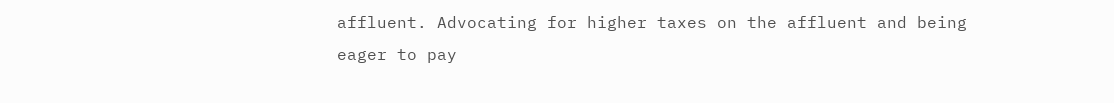affluent. Advocating for higher taxes on the affluent and being eager to pay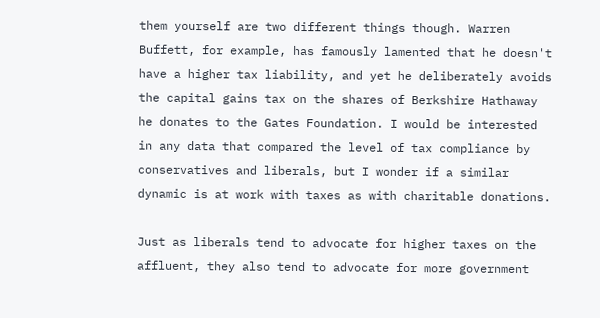them yourself are two different things though. Warren Buffett, for example, has famously lamented that he doesn't have a higher tax liability, and yet he deliberately avoids the capital gains tax on the shares of Berkshire Hathaway he donates to the Gates Foundation. I would be interested in any data that compared the level of tax compliance by conservatives and liberals, but I wonder if a similar dynamic is at work with taxes as with charitable donations.

Just as liberals tend to advocate for higher taxes on the affluent, they also tend to advocate for more government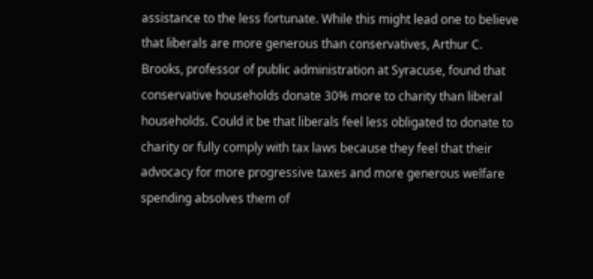assistance to the less fortunate. While this might lead one to believe that liberals are more generous than conservatives, Arthur C. Brooks, professor of public administration at Syracuse, found that conservative households donate 30% more to charity than liberal households. Could it be that liberals feel less obligated to donate to charity or fully comply with tax laws because they feel that their advocacy for more progressive taxes and more generous welfare spending absolves them of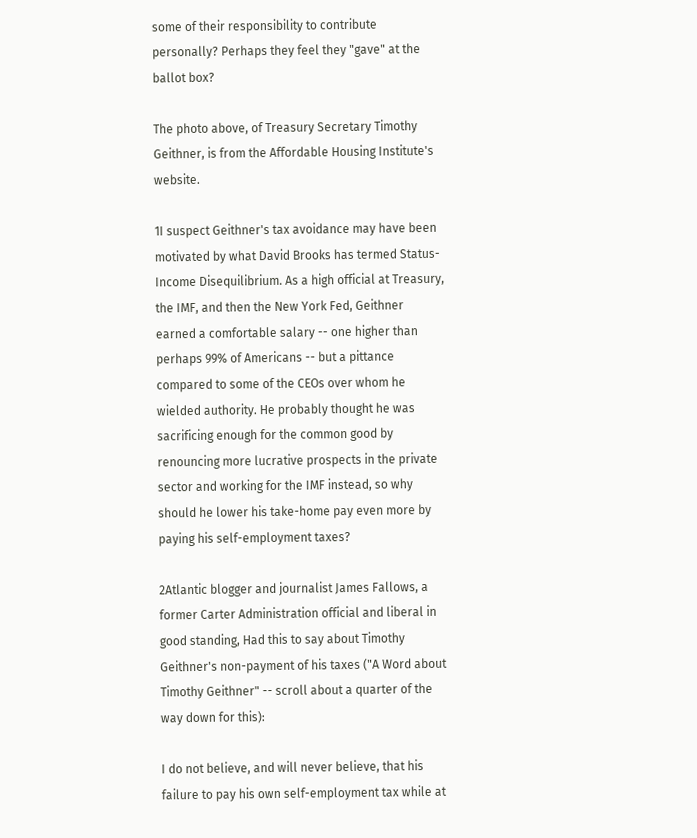some of their responsibility to contribute personally? Perhaps they feel they "gave" at the ballot box?

The photo above, of Treasury Secretary Timothy Geithner, is from the Affordable Housing Institute's website.

1I suspect Geithner's tax avoidance may have been motivated by what David Brooks has termed Status-Income Disequilibrium. As a high official at Treasury, the IMF, and then the New York Fed, Geithner earned a comfortable salary -- one higher than perhaps 99% of Americans -- but a pittance compared to some of the CEOs over whom he wielded authority. He probably thought he was sacrificing enough for the common good by renouncing more lucrative prospects in the private sector and working for the IMF instead, so why should he lower his take-home pay even more by paying his self-employment taxes?

2Atlantic blogger and journalist James Fallows, a former Carter Administration official and liberal in good standing, Had this to say about Timothy Geithner's non-payment of his taxes ("A Word about Timothy Geithner" -- scroll about a quarter of the way down for this):

I do not believe, and will never believe, that his failure to pay his own self-employment tax while at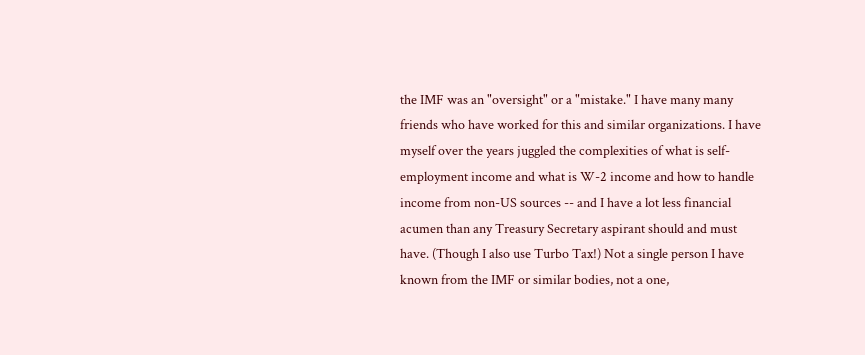the IMF was an "oversight" or a "mistake." I have many many friends who have worked for this and similar organizations. I have myself over the years juggled the complexities of what is self-employment income and what is W-2 income and how to handle income from non-US sources -- and I have a lot less financial acumen than any Treasury Secretary aspirant should and must have. (Though I also use Turbo Tax!) Not a single person I have known from the IMF or similar bodies, not a one,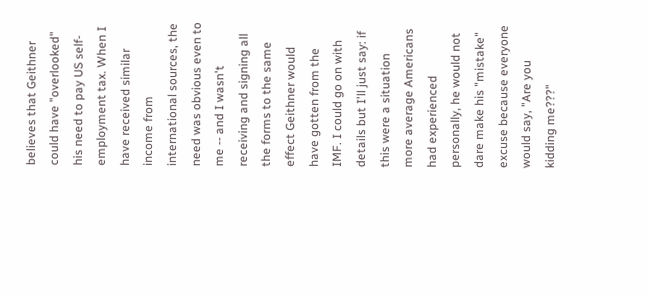believes that Geithner could have "overlooked" his need to pay US self-employment tax. When I have received similar income from international sources, the need was obvious even to me -- and I wasn't receiving and signing all the forms to the same effect Geithner would have gotten from the IMF. I could go on with details but I'll just say: if this were a situation more average Americans had experienced personally, he would not dare make his "mistake" excuse because everyone would say, "Are you kidding me???"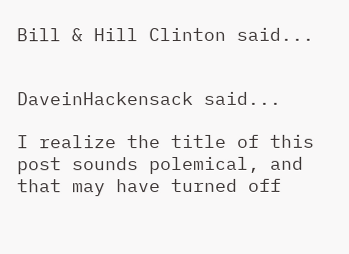Bill & Hill Clinton said...


DaveinHackensack said...

I realize the title of this post sounds polemical, and that may have turned off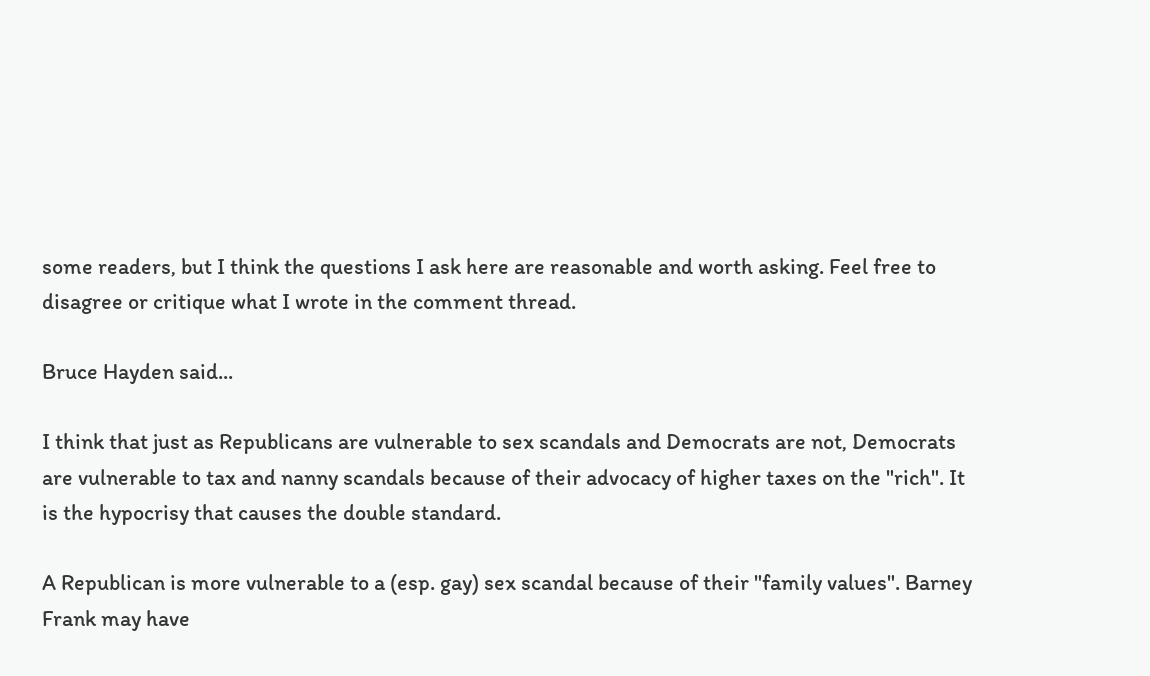some readers, but I think the questions I ask here are reasonable and worth asking. Feel free to disagree or critique what I wrote in the comment thread.

Bruce Hayden said...

I think that just as Republicans are vulnerable to sex scandals and Democrats are not, Democrats are vulnerable to tax and nanny scandals because of their advocacy of higher taxes on the "rich". It is the hypocrisy that causes the double standard.

A Republican is more vulnerable to a (esp. gay) sex scandal because of their "family values". Barney Frank may have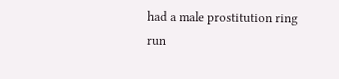had a male prostitution ring run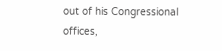out of his Congressional offices,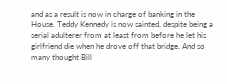and as a result is now in charge of banking in the House. Teddy Kennedy is now sainted, despite being a serial adulterer from at least from before he let his girlfriend die when he drove off that bridge. And so many thought Bill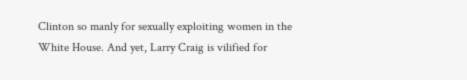Clinton so manly for sexually exploiting women in the White House. And yet, Larry Craig is vilified for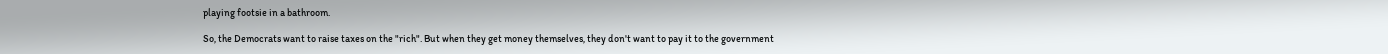playing footsie in a bathroom.

So, the Democrats want to raise taxes on the "rich". But when they get money themselves, they don't want to pay it to the government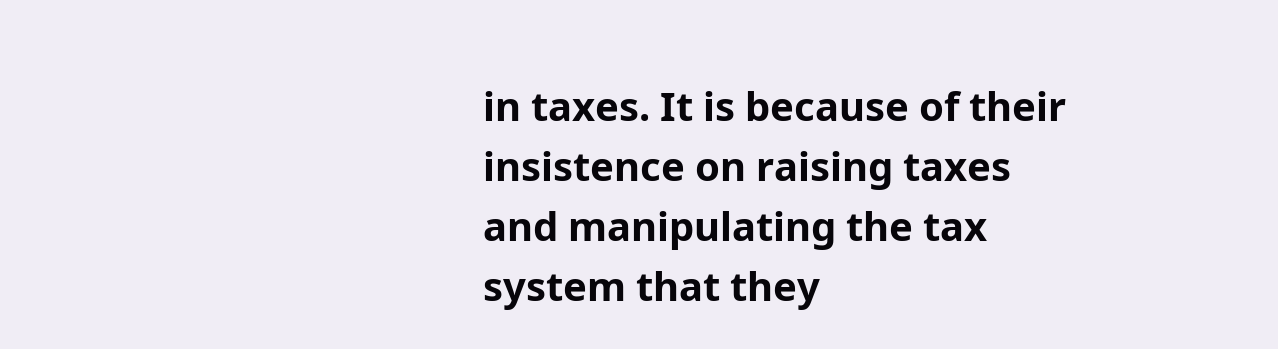in taxes. It is because of their insistence on raising taxes and manipulating the tax system that they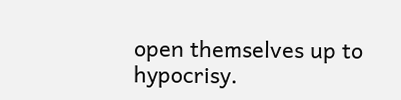open themselves up to hypocrisy.